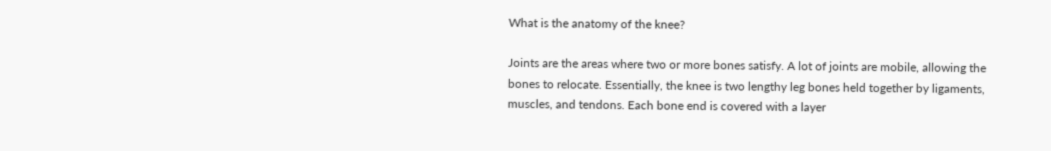What is the anatomy of the knee?

Joints are the areas where two or more bones satisfy. A lot of joints are mobile, allowing the bones to relocate. Essentially, the knee is two lengthy leg bones held together by ligaments, muscles, and tendons. Each bone end is covered with a layer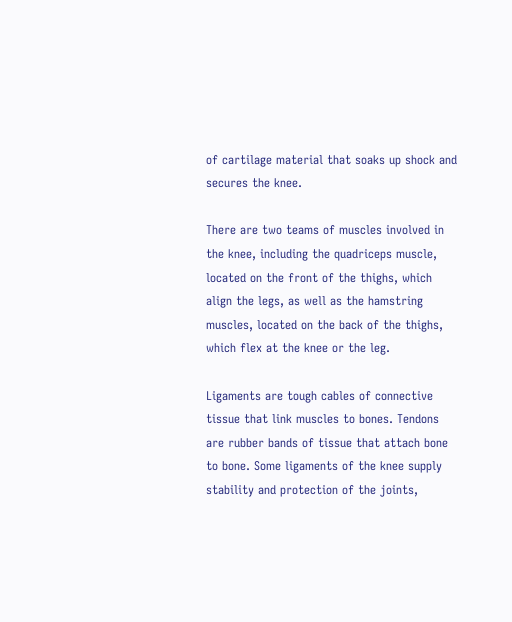of cartilage material that soaks up shock and secures the knee.

There are two teams of muscles involved in the knee, including the quadriceps muscle, located on the front of the thighs, which align the legs, as well as the hamstring muscles, located on the back of the thighs, which flex at the knee or the leg.

Ligaments are tough cables of connective tissue that link muscles to bones. Tendons are rubber bands of tissue that attach bone to bone. Some ligaments of the knee supply stability and protection of the joints,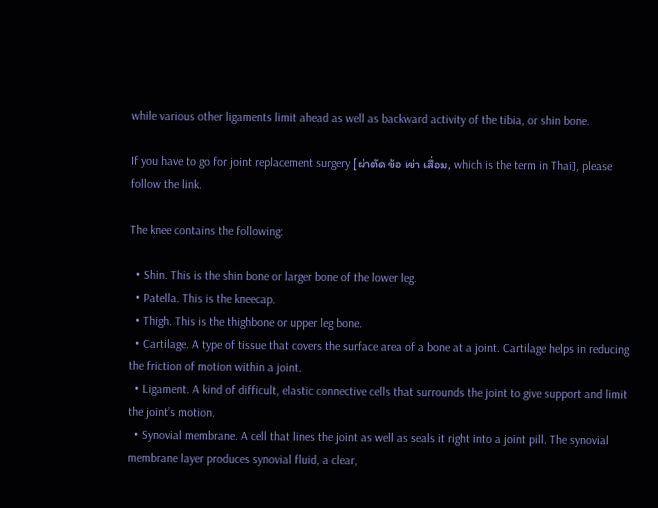while various other ligaments limit ahead as well as backward activity of the tibia, or shin bone.

If you have to go for joint replacement surgery [ผ่าตัด ข้อ เข่า เสื่อม, which is the term in Thai], please follow the link.

The knee contains the following:

  • Shin. This is the shin bone or larger bone of the lower leg.
  • Patella. This is the kneecap.
  • Thigh. This is the thighbone or upper leg bone.
  • Cartilage. A type of tissue that covers the surface area of a bone at a joint. Cartilage helps in reducing the friction of motion within a joint.
  • Ligament. A kind of difficult, elastic connective cells that surrounds the joint to give support and limit the joint’s motion.
  • Synovial membrane. A cell that lines the joint as well as seals it right into a joint pill. The synovial membrane layer produces synovial fluid, a clear,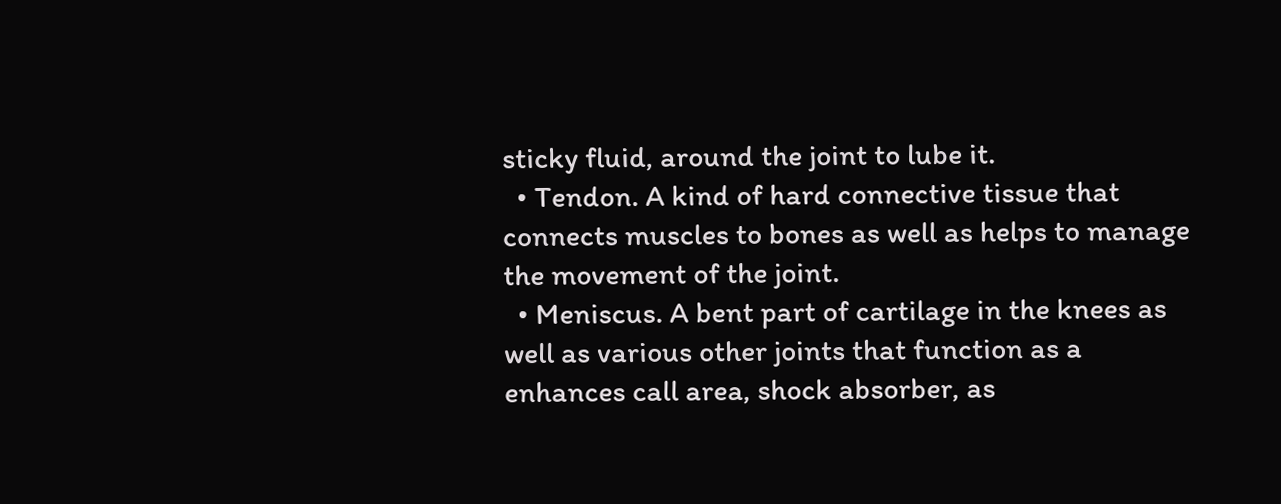sticky fluid, around the joint to lube it.
  • Tendon. A kind of hard connective tissue that connects muscles to bones as well as helps to manage the movement of the joint.
  • Meniscus. A bent part of cartilage in the knees as well as various other joints that function as a enhances call area, shock absorber, as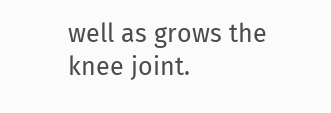well as grows the knee joint.